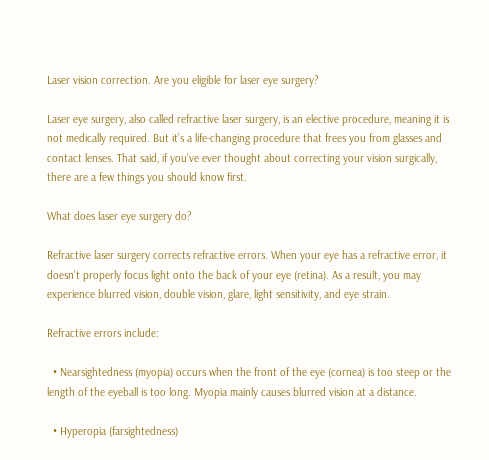Laser vision correction. Are you eligible for laser eye surgery?

Laser eye surgery, also called refractive laser surgery, is an elective procedure, meaning it is not medically required. But it’s a life-changing procedure that frees you from glasses and contact lenses. That said, if you’ve ever thought about correcting your vision surgically, there are a few things you should know first.

What does laser eye surgery do?

Refractive laser surgery corrects refractive errors. When your eye has a refractive error, it doesn’t properly focus light onto the back of your eye (retina). As a result, you may experience blurred vision, double vision, glare, light sensitivity, and eye strain.

Refractive errors include:

  • Nearsightedness (myopia) occurs when the front of the eye (cornea) is too steep or the length of the eyeball is too long. Myopia mainly causes blurred vision at a distance.

  • Hyperopia (farsightedness)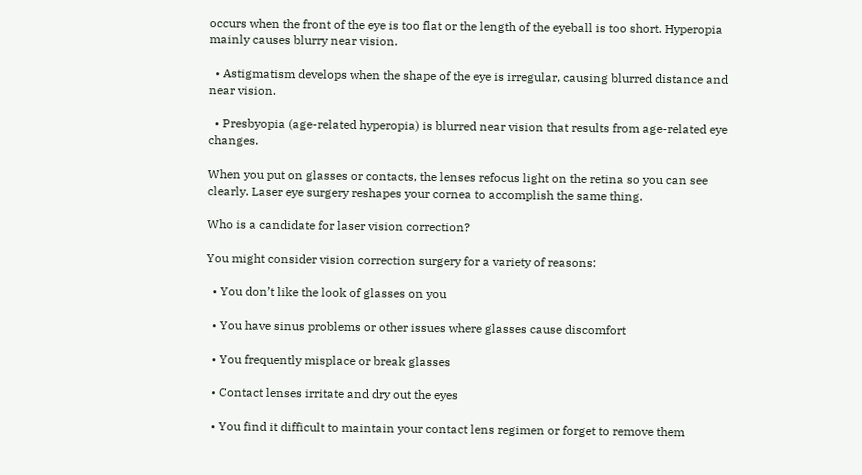occurs when the front of the eye is too flat or the length of the eyeball is too short. Hyperopia mainly causes blurry near vision.

  • Astigmatism develops when the shape of the eye is irregular, causing blurred distance and near vision.

  • Presbyopia (age-related hyperopia) is blurred near vision that results from age-related eye changes.

When you put on glasses or contacts, the lenses refocus light on the retina so you can see clearly. Laser eye surgery reshapes your cornea to accomplish the same thing.

Who is a candidate for laser vision correction?

You might consider vision correction surgery for a variety of reasons:

  • You don’t like the look of glasses on you

  • You have sinus problems or other issues where glasses cause discomfort

  • You frequently misplace or break glasses

  • Contact lenses irritate and dry out the eyes

  • You find it difficult to maintain your contact lens regimen or forget to remove them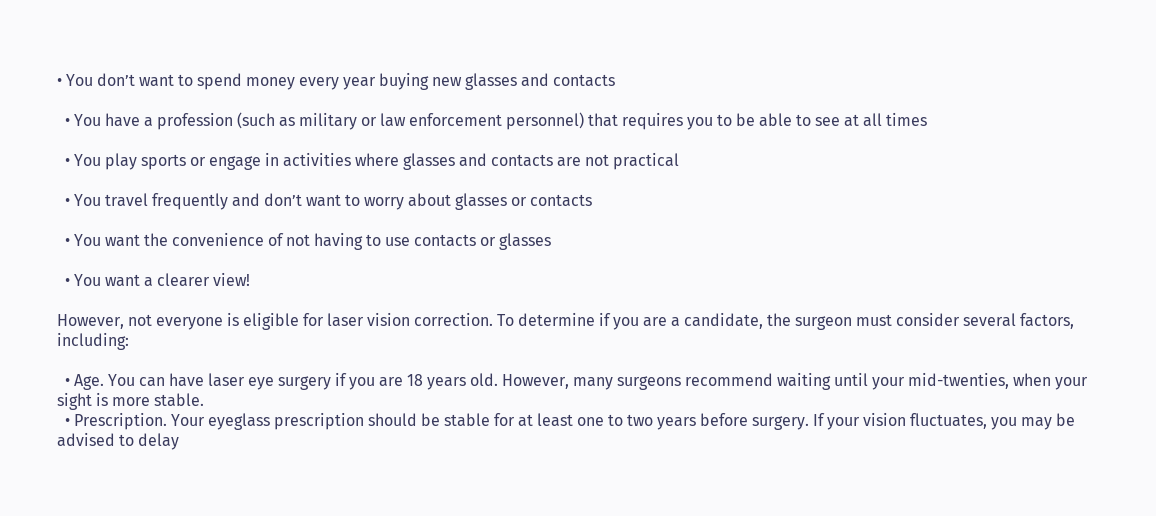• You don’t want to spend money every year buying new glasses and contacts

  • You have a profession (such as military or law enforcement personnel) that requires you to be able to see at all times

  • You play sports or engage in activities where glasses and contacts are not practical

  • You travel frequently and don’t want to worry about glasses or contacts

  • You want the convenience of not having to use contacts or glasses

  • You want a clearer view!

However, not everyone is eligible for laser vision correction. To determine if you are a candidate, the surgeon must consider several factors, including:

  • Age. You can have laser eye surgery if you are 18 years old. However, many surgeons recommend waiting until your mid-twenties, when your sight is more stable.
  • Prescription. Your eyeglass prescription should be stable for at least one to two years before surgery. If your vision fluctuates, you may be advised to delay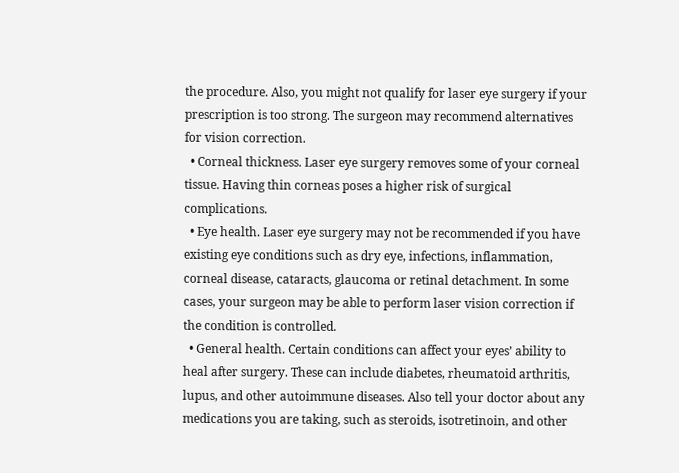the procedure. Also, you might not qualify for laser eye surgery if your prescription is too strong. The surgeon may recommend alternatives for vision correction.
  • Corneal thickness. Laser eye surgery removes some of your corneal tissue. Having thin corneas poses a higher risk of surgical complications.
  • Eye health. Laser eye surgery may not be recommended if you have existing eye conditions such as dry eye, infections, inflammation, corneal disease, cataracts, glaucoma or retinal detachment. In some cases, your surgeon may be able to perform laser vision correction if the condition is controlled.
  • General health. Certain conditions can affect your eyes’ ability to heal after surgery. These can include diabetes, rheumatoid arthritis, lupus, and other autoimmune diseases. Also tell your doctor about any medications you are taking, such as steroids, isotretinoin, and other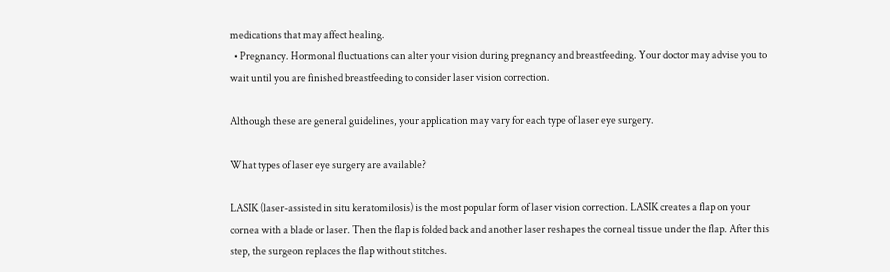medications that may affect healing.
  • Pregnancy. Hormonal fluctuations can alter your vision during pregnancy and breastfeeding. Your doctor may advise you to wait until you are finished breastfeeding to consider laser vision correction.

Although these are general guidelines, your application may vary for each type of laser eye surgery.

What types of laser eye surgery are available?

LASIK (laser-assisted in situ keratomilosis) is the most popular form of laser vision correction. LASIK creates a flap on your cornea with a blade or laser. Then the flap is folded back and another laser reshapes the corneal tissue under the flap. After this step, the surgeon replaces the flap without stitches.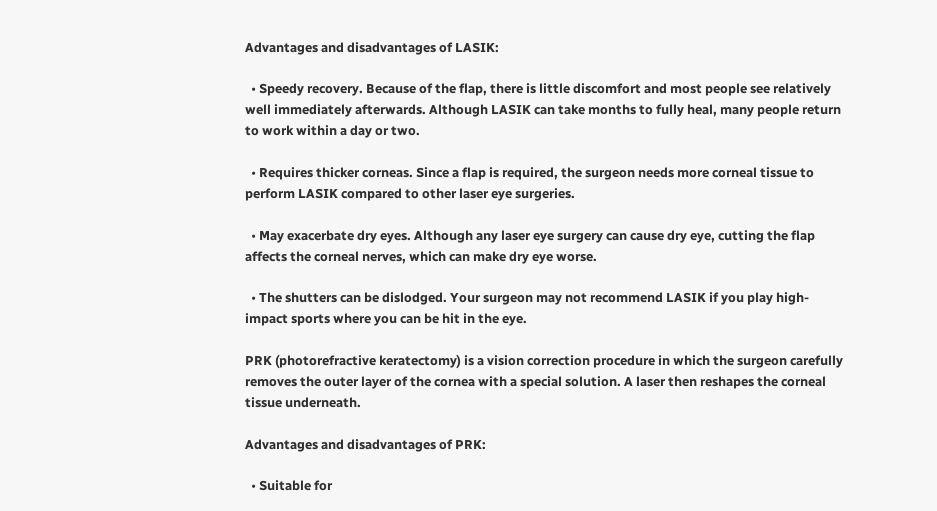Advantages and disadvantages of LASIK:

  • Speedy recovery. Because of the flap, there is little discomfort and most people see relatively well immediately afterwards. Although LASIK can take months to fully heal, many people return to work within a day or two.

  • Requires thicker corneas. Since a flap is required, the surgeon needs more corneal tissue to perform LASIK compared to other laser eye surgeries.

  • May exacerbate dry eyes. Although any laser eye surgery can cause dry eye, cutting the flap affects the corneal nerves, which can make dry eye worse.

  • The shutters can be dislodged. Your surgeon may not recommend LASIK if you play high-impact sports where you can be hit in the eye.

PRK (photorefractive keratectomy) is a vision correction procedure in which the surgeon carefully removes the outer layer of the cornea with a special solution. A laser then reshapes the corneal tissue underneath.

Advantages and disadvantages of PRK:

  • Suitable for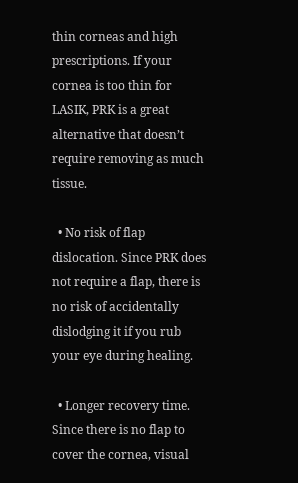thin corneas and high prescriptions. If your cornea is too thin for LASIK, PRK is a great alternative that doesn’t require removing as much tissue.

  • No risk of flap dislocation. Since PRK does not require a flap, there is no risk of accidentally dislodging it if you rub your eye during healing.

  • Longer recovery time. Since there is no flap to cover the cornea, visual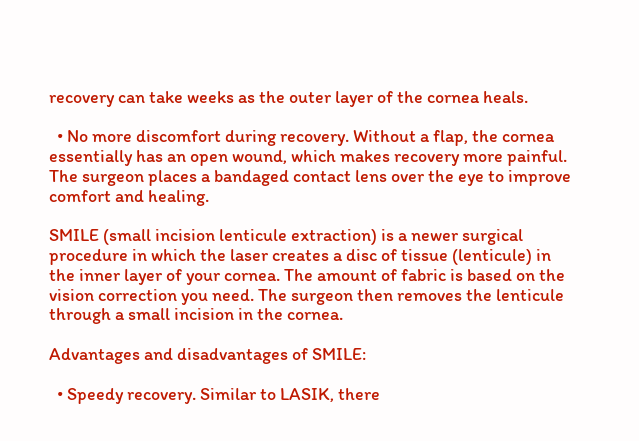recovery can take weeks as the outer layer of the cornea heals.

  • No more discomfort during recovery. Without a flap, the cornea essentially has an open wound, which makes recovery more painful. The surgeon places a bandaged contact lens over the eye to improve comfort and healing.

SMILE (small incision lenticule extraction) is a newer surgical procedure in which the laser creates a disc of tissue (lenticule) in the inner layer of your cornea. The amount of fabric is based on the vision correction you need. The surgeon then removes the lenticule through a small incision in the cornea.

Advantages and disadvantages of SMILE:

  • Speedy recovery. Similar to LASIK, there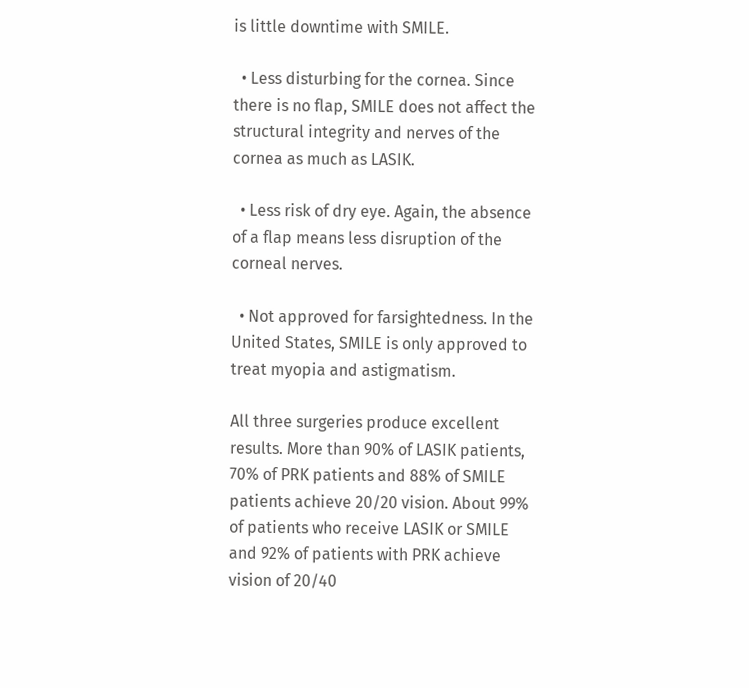is little downtime with SMILE.

  • Less disturbing for the cornea. Since there is no flap, SMILE does not affect the structural integrity and nerves of the cornea as much as LASIK.

  • Less risk of dry eye. Again, the absence of a flap means less disruption of the corneal nerves.

  • Not approved for farsightedness. In the United States, SMILE is only approved to treat myopia and astigmatism.

All three surgeries produce excellent results. More than 90% of LASIK patients, 70% of PRK patients and 88% of SMILE patients achieve 20/20 vision. About 99% of patients who receive LASIK or SMILE and 92% of patients with PRK achieve vision of 20/40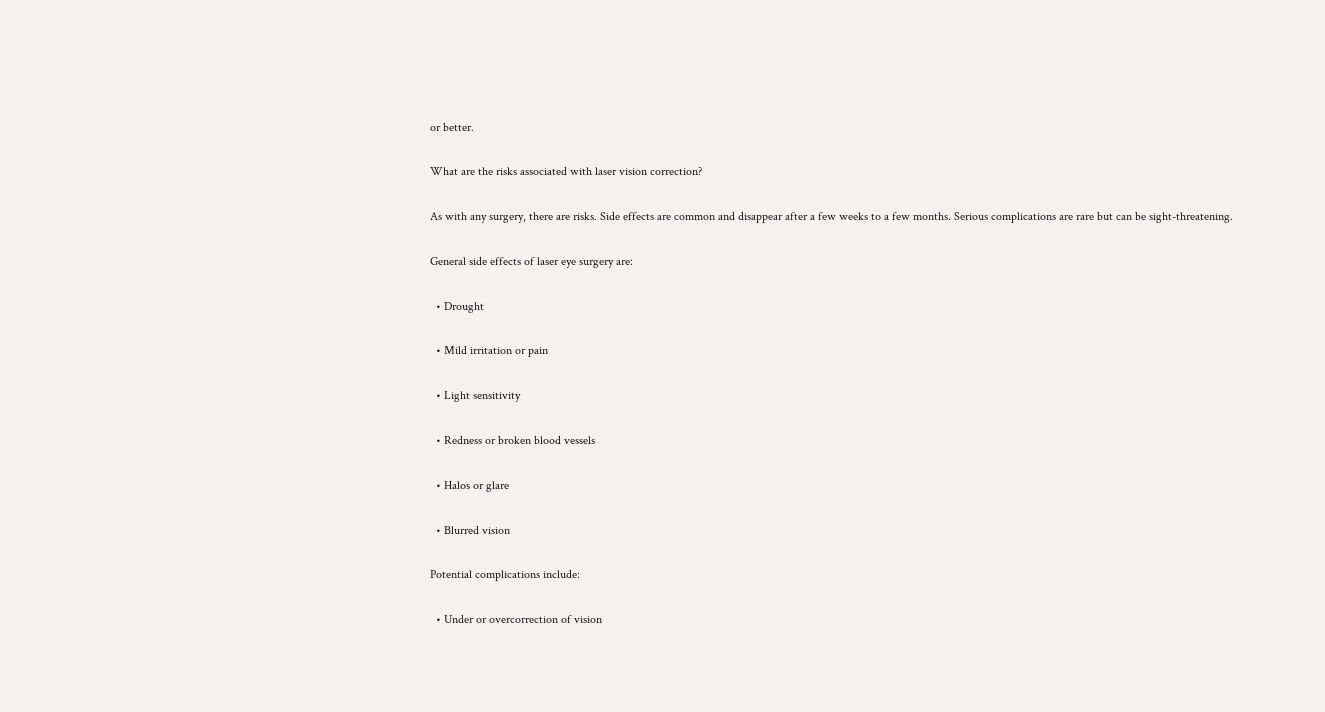or better.

What are the risks associated with laser vision correction?

As with any surgery, there are risks. Side effects are common and disappear after a few weeks to a few months. Serious complications are rare but can be sight-threatening.

General side effects of laser eye surgery are:

  • Drought

  • Mild irritation or pain

  • Light sensitivity

  • Redness or broken blood vessels

  • Halos or glare

  • Blurred vision

Potential complications include:

  • Under or overcorrection of vision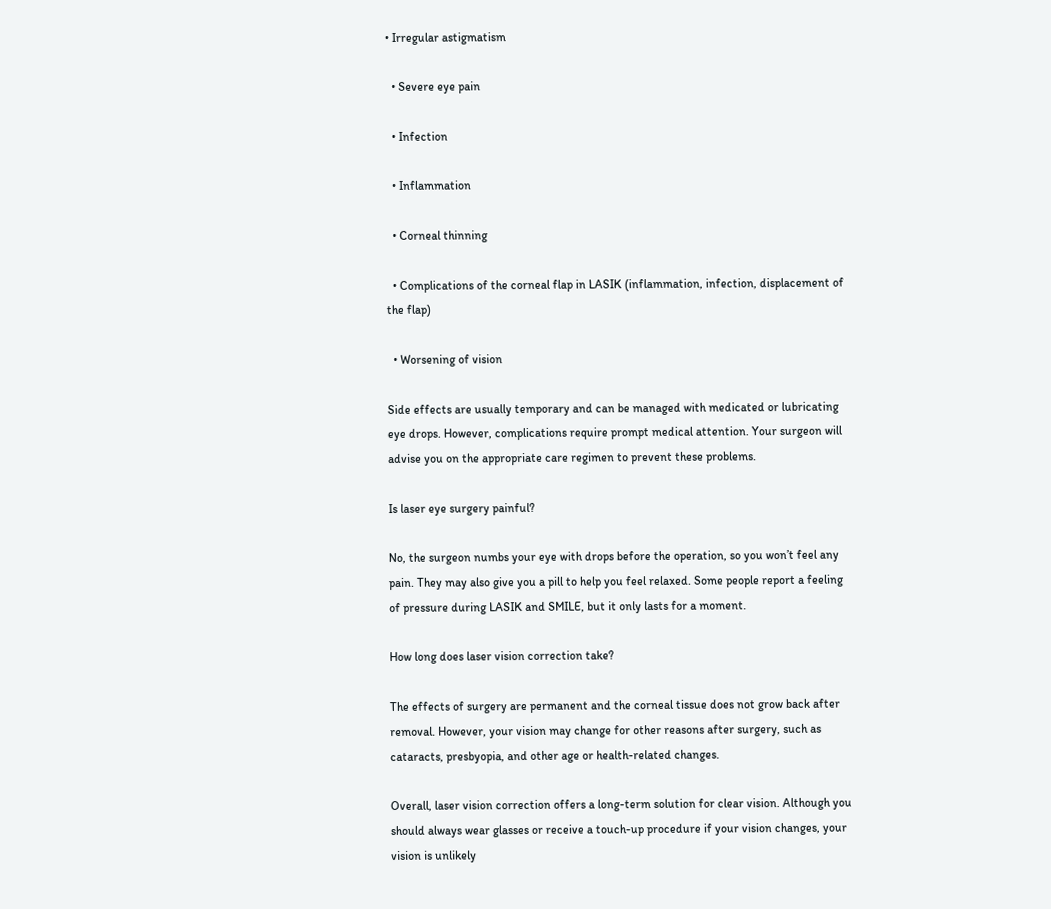• Irregular astigmatism

  • Severe eye pain

  • Infection

  • Inflammation

  • Corneal thinning

  • Complications of the corneal flap in LASIK (inflammation, infection, displacement of the flap)

  • Worsening of vision

Side effects are usually temporary and can be managed with medicated or lubricating eye drops. However, complications require prompt medical attention. Your surgeon will advise you on the appropriate care regimen to prevent these problems.

Is laser eye surgery painful?

No, the surgeon numbs your eye with drops before the operation, so you won’t feel any pain. They may also give you a pill to help you feel relaxed. Some people report a feeling of pressure during LASIK and SMILE, but it only lasts for a moment.

How long does laser vision correction take?

The effects of surgery are permanent and the corneal tissue does not grow back after removal. However, your vision may change for other reasons after surgery, such as cataracts, presbyopia, and other age or health-related changes.

Overall, laser vision correction offers a long-term solution for clear vision. Although you should always wear glasses or receive a touch-up procedure if your vision changes, your vision is unlikely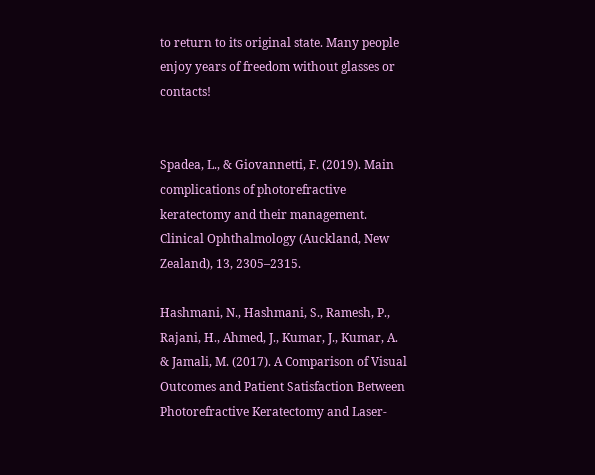to return to its original state. Many people enjoy years of freedom without glasses or contacts!


Spadea, L., & Giovannetti, F. (2019). Main complications of photorefractive keratectomy and their management. Clinical Ophthalmology (Auckland, New Zealand), 13, 2305–2315.

Hashmani, N., Hashmani, S., Ramesh, P., Rajani, H., Ahmed, J., Kumar, J., Kumar, A. & Jamali, M. (2017). A Comparison of Visual Outcomes and Patient Satisfaction Between Photorefractive Keratectomy and Laser-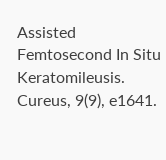Assisted Femtosecond In Situ Keratomileusis. Cureus, 9(9), e1641.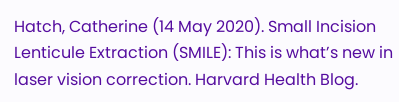Hatch, Catherine (14 May 2020). Small Incision Lenticule Extraction (SMILE): This is what’s new in laser vision correction. Harvard Health Blog.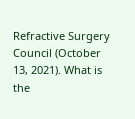Refractive Surgery Council (October 13, 2021). What is the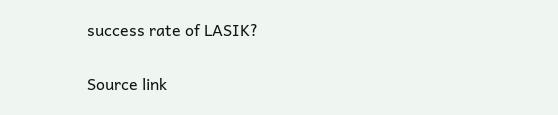success rate of LASIK?

Source link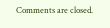Comments are closed.